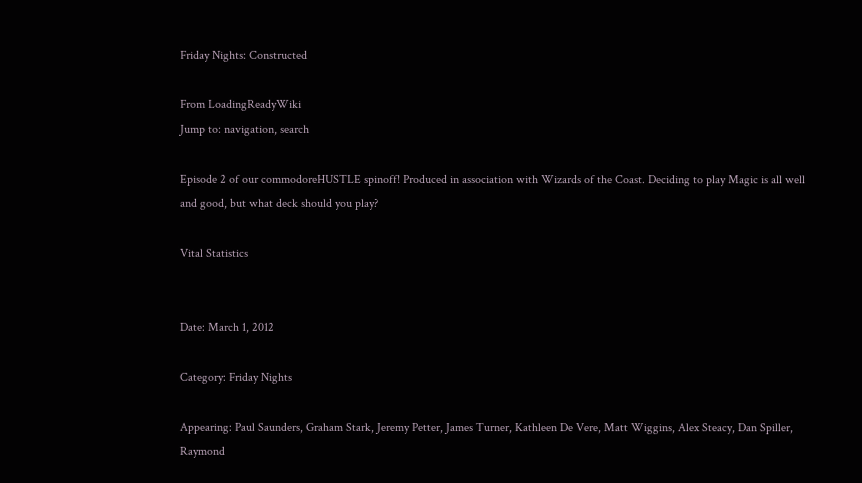Friday Nights: Constructed

From LoadingReadyWiki
Jump to: navigation, search

Episode 2 of our commodoreHUSTLE spinoff! Produced in association with Wizards of the Coast. Deciding to play Magic is all well and good, but what deck should you play?

Vital Statistics


Date: March 1, 2012

Category: Friday Nights

Appearing: Paul Saunders, Graham Stark, Jeremy Petter, James Turner, Kathleen De Vere, Matt Wiggins, Alex Steacy, Dan Spiller, Raymond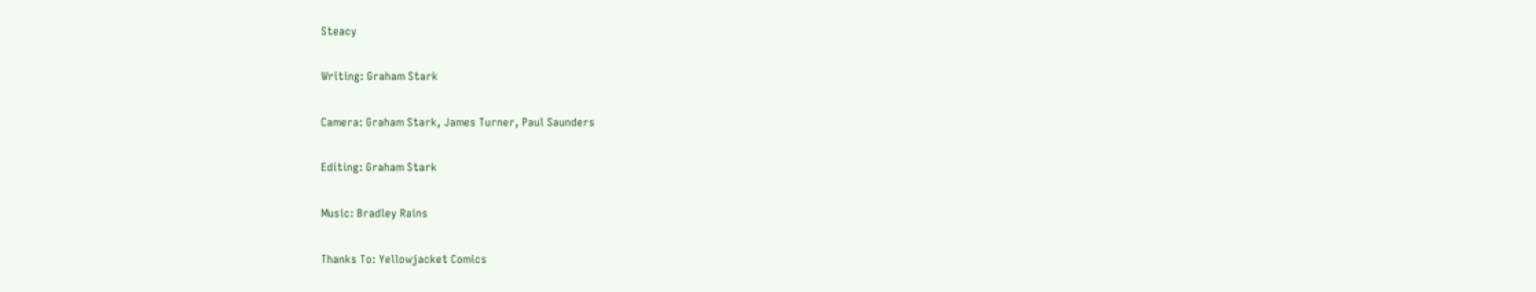Steacy

Writing: Graham Stark

Camera: Graham Stark, James Turner, Paul Saunders

Editing: Graham Stark

Music: Bradley Rains

Thanks To: Yellowjacket Comics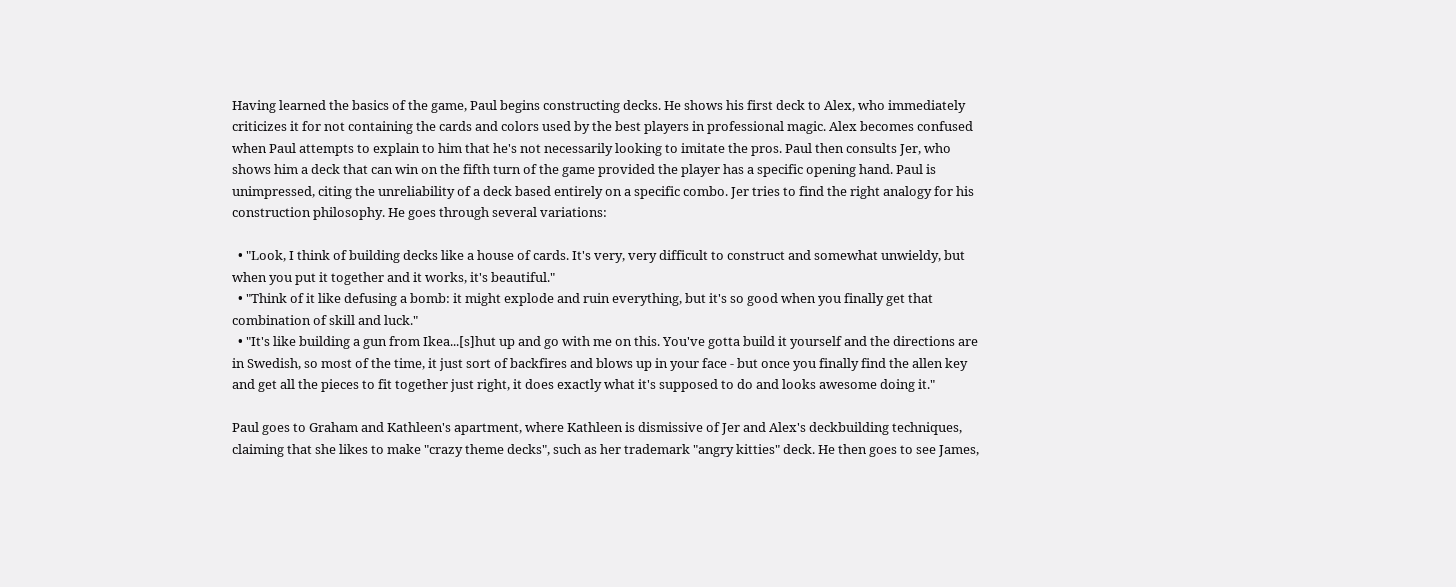Having learned the basics of the game, Paul begins constructing decks. He shows his first deck to Alex, who immediately criticizes it for not containing the cards and colors used by the best players in professional magic. Alex becomes confused when Paul attempts to explain to him that he's not necessarily looking to imitate the pros. Paul then consults Jer, who shows him a deck that can win on the fifth turn of the game provided the player has a specific opening hand. Paul is unimpressed, citing the unreliability of a deck based entirely on a specific combo. Jer tries to find the right analogy for his construction philosophy. He goes through several variations:

  • "Look, I think of building decks like a house of cards. It's very, very difficult to construct and somewhat unwieldy, but when you put it together and it works, it's beautiful."
  • "Think of it like defusing a bomb: it might explode and ruin everything, but it's so good when you finally get that combination of skill and luck."
  • "It's like building a gun from Ikea...[s]hut up and go with me on this. You've gotta build it yourself and the directions are in Swedish, so most of the time, it just sort of backfires and blows up in your face - but once you finally find the allen key and get all the pieces to fit together just right, it does exactly what it's supposed to do and looks awesome doing it."

Paul goes to Graham and Kathleen's apartment, where Kathleen is dismissive of Jer and Alex's deckbuilding techniques, claiming that she likes to make "crazy theme decks", such as her trademark "angry kitties" deck. He then goes to see James,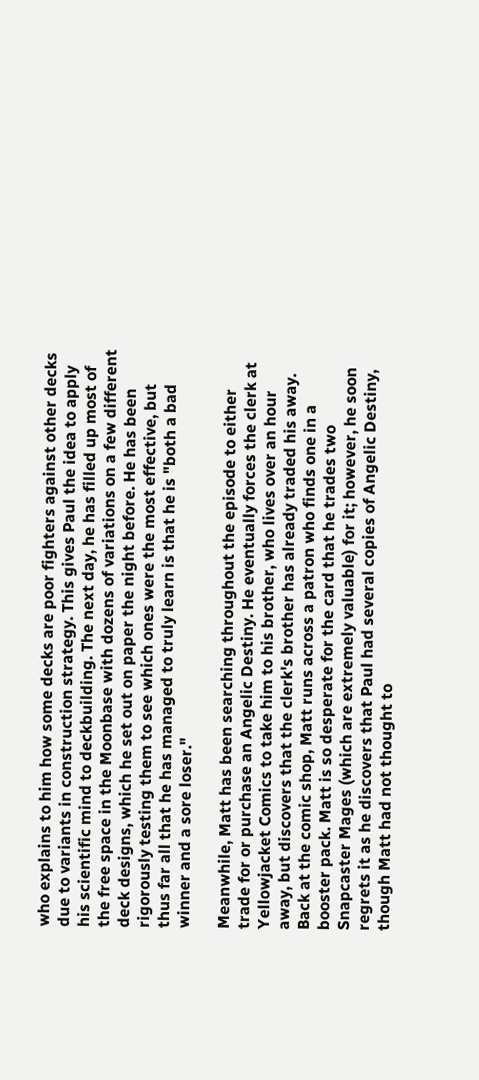who explains to him how some decks are poor fighters against other decks due to variants in construction strategy. This gives Paul the idea to apply his scientific mind to deckbuilding. The next day, he has filled up most of the free space in the Moonbase with dozens of variations on a few different deck designs, which he set out on paper the night before. He has been rigorously testing them to see which ones were the most effective, but thus far all that he has managed to truly learn is that he is "both a bad winner and a sore loser."

Meanwhile, Matt has been searching throughout the episode to either trade for or purchase an Angelic Destiny. He eventually forces the clerk at Yellowjacket Comics to take him to his brother, who lives over an hour away, but discovers that the clerk's brother has already traded his away. Back at the comic shop, Matt runs across a patron who finds one in a booster pack. Matt is so desperate for the card that he trades two Snapcaster Mages (which are extremely valuable) for it; however, he soon regrets it as he discovers that Paul had several copies of Angelic Destiny, though Matt had not thought to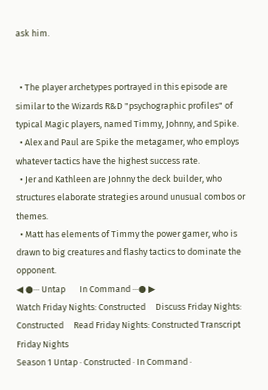ask him.


  • The player archetypes portrayed in this episode are similar to the Wizards R&D "psychographic profiles" of typical Magic players, named Timmy, Johnny, and Spike.
  • Alex and Paul are Spike the metagamer, who employs whatever tactics have the highest success rate.
  • Jer and Kathleen are Johnny the deck builder, who structures elaborate strategies around unusual combos or themes.
  • Matt has elements of Timmy the power gamer, who is drawn to big creatures and flashy tactics to dominate the opponent.
◀ ●∙∙∙ Untap       In Command ∙∙∙● ▶
Watch Friday Nights: Constructed     Discuss Friday Nights: Constructed     Read Friday Nights: Constructed Transcript
Friday Nights
Season 1 Untap · Constructed · In Command ·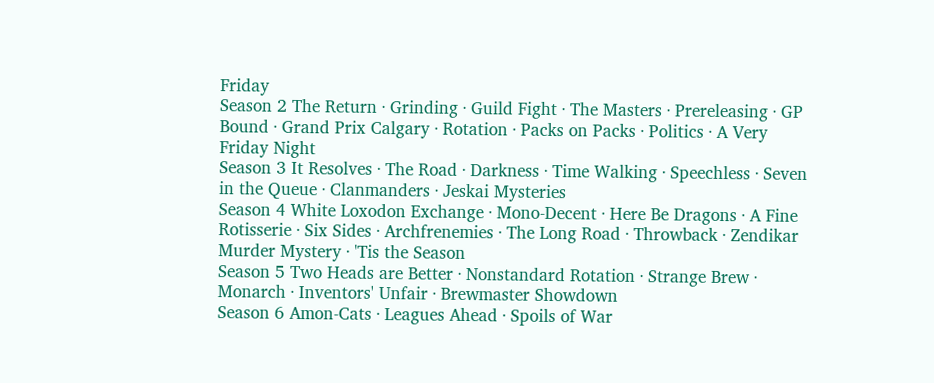Friday
Season 2 The Return · Grinding · Guild Fight · The Masters · Prereleasing · GP Bound · Grand Prix Calgary · Rotation · Packs on Packs · Politics · A Very Friday Night
Season 3 It Resolves · The Road · Darkness · Time Walking · Speechless · Seven in the Queue · Clanmanders · Jeskai Mysteries
Season 4 White Loxodon Exchange · Mono-Decent · Here Be Dragons · A Fine Rotisserie · Six Sides · Archfrenemies · The Long Road · Throwback · Zendikar Murder Mystery · 'Tis the Season
Season 5 Two Heads are Better · Nonstandard Rotation · Strange Brew · Monarch · Inventors' Unfair · Brewmaster Showdown
Season 6 Amon-Cats · Leagues Ahead · Spoils of War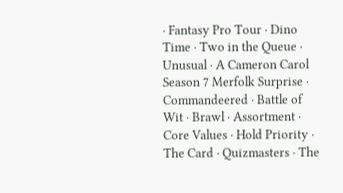· Fantasy Pro Tour · Dino Time · Two in the Queue · Unusual · A Cameron Carol
Season 7 Merfolk Surprise · Commandeered · Battle of Wit · Brawl · Assortment · Core Values · Hold Priority · The Card · Quizmasters · The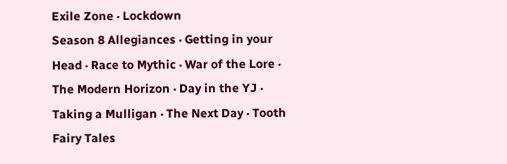Exile Zone · Lockdown
Season 8 Allegiances · Getting in your Head · Race to Mythic · War of the Lore · The Modern Horizon · Day in the YJ · Taking a Mulligan · The Next Day · Tooth Fairy Tales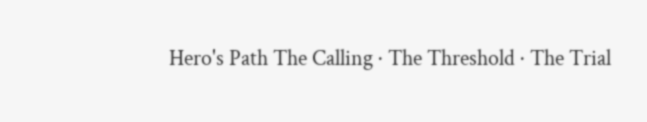Hero's Path The Calling · The Threshold · The Trial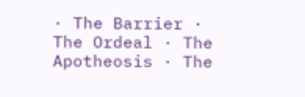· The Barrier · The Ordeal · The Apotheosis · The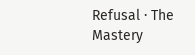Refusal · The Mastery